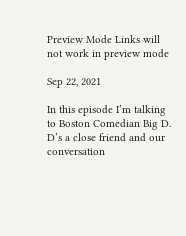Preview Mode Links will not work in preview mode

Sep 22, 2021

In this episode I’m talking to Boston Comedian Big D. D’s a close friend and our conversation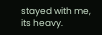stayed with me, its heavy.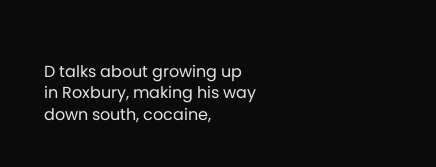D talks about growing up in Roxbury, making his way down south, cocaine,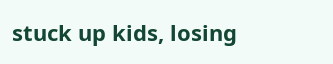stuck up kids, losing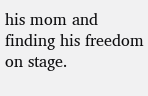his mom and finding his freedom on stage.